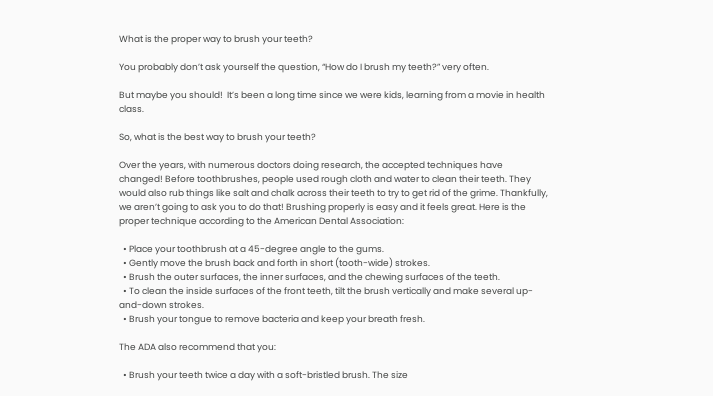What is the proper way to brush your teeth?

You probably don’t ask yourself the question, “How do I brush my teeth?” very often.

But maybe you should!  It’s been a long time since we were kids, learning from a movie in health class.

So, what is the best way to brush your teeth?

Over the years, with numerous doctors doing research, the accepted techniques have changed! Before toothbrushes, people used rough cloth and water to clean their teeth. They would also rub things like salt and chalk across their teeth to try to get rid of the grime. Thankfully, we aren’t going to ask you to do that! Brushing properly is easy and it feels great. Here is the proper technique according to the American Dental Association:

  • Place your toothbrush at a 45-degree angle to the gums.
  • Gently move the brush back and forth in short (tooth-wide) strokes.
  • Brush the outer surfaces, the inner surfaces, and the chewing surfaces of the teeth.
  • To clean the inside surfaces of the front teeth, tilt the brush vertically and make several up-and-down strokes.
  • Brush your tongue to remove bacteria and keep your breath fresh.

The ADA also recommend that you:

  • Brush your teeth twice a day with a soft-bristled brush. The size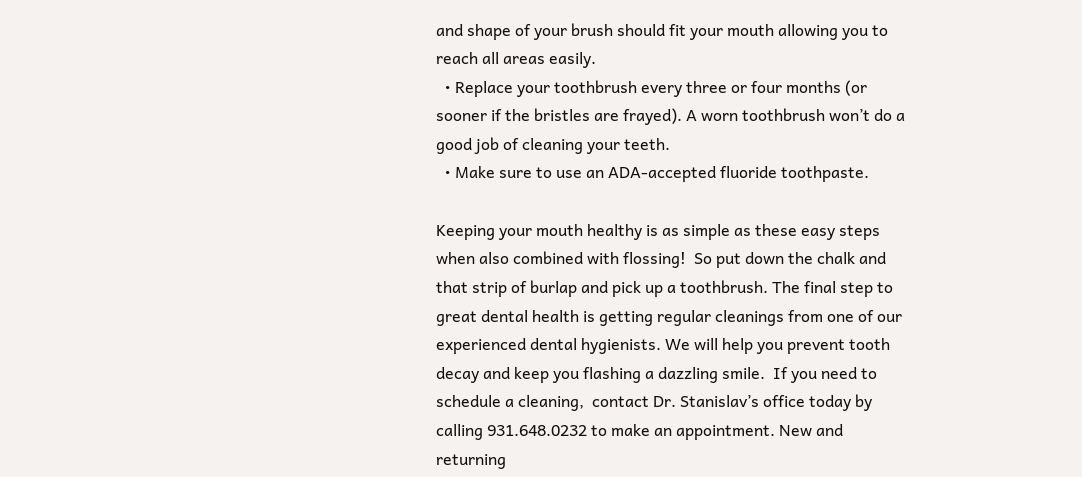and shape of your brush should fit your mouth allowing you to reach all areas easily.
  • Replace your toothbrush every three or four months (or sooner if the bristles are frayed). A worn toothbrush won’t do a good job of cleaning your teeth.
  • Make sure to use an ADA-accepted fluoride toothpaste.

Keeping your mouth healthy is as simple as these easy steps when also combined with flossing!  So put down the chalk and that strip of burlap and pick up a toothbrush. The final step to great dental health is getting regular cleanings from one of our experienced dental hygienists. We will help you prevent tooth decay and keep you flashing a dazzling smile.  If you need to schedule a cleaning,  contact Dr. Stanislav’s office today by calling 931.648.0232 to make an appointment. New and returning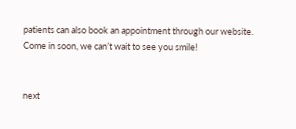patients can also book an appointment through our website. Come in soon, we can’t wait to see you smile!


next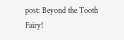post: Beyond the Tooth Fairy!